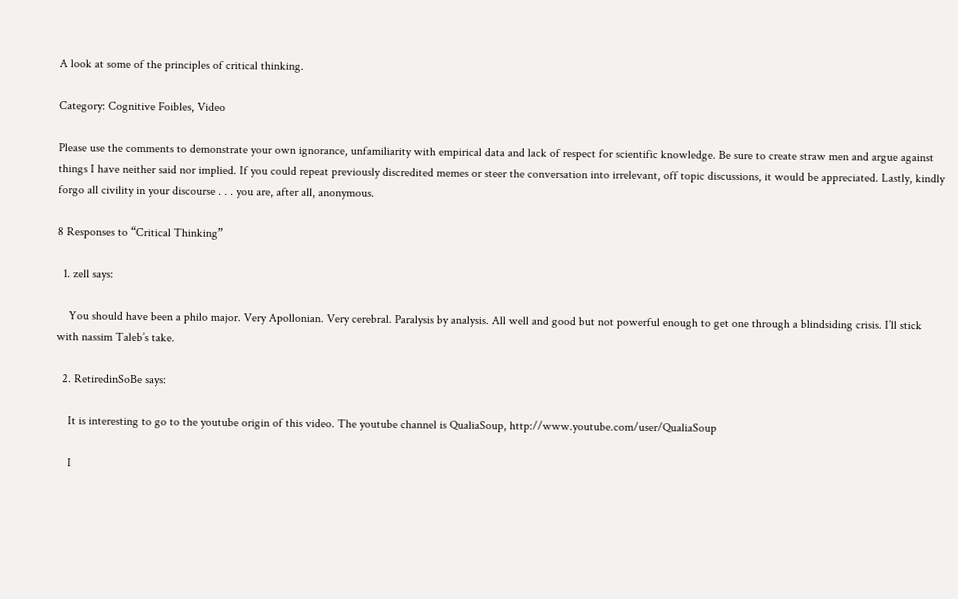A look at some of the principles of critical thinking.

Category: Cognitive Foibles, Video

Please use the comments to demonstrate your own ignorance, unfamiliarity with empirical data and lack of respect for scientific knowledge. Be sure to create straw men and argue against things I have neither said nor implied. If you could repeat previously discredited memes or steer the conversation into irrelevant, off topic discussions, it would be appreciated. Lastly, kindly forgo all civility in your discourse . . . you are, after all, anonymous.

8 Responses to “Critical Thinking”

  1. zell says:

    You should have been a philo major. Very Apollonian. Very cerebral. Paralysis by analysis. All well and good but not powerful enough to get one through a blindsiding crisis. I’ll stick with nassim Taleb’s take.

  2. RetiredinSoBe says:

    It is interesting to go to the youtube origin of this video. The youtube channel is QualiaSoup, http://www.youtube.com/user/QualiaSoup

    I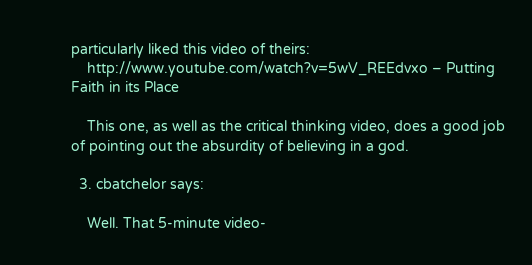particularly liked this video of theirs:
    http://www.youtube.com/watch?v=5wV_REEdvxo – Putting Faith in its Place

    This one, as well as the critical thinking video, does a good job of pointing out the absurdity of believing in a god.

  3. cbatchelor says:

    Well. That 5-minute video-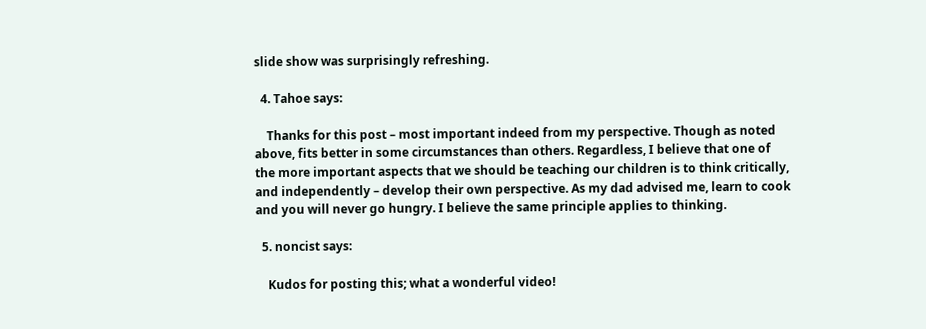slide show was surprisingly refreshing.

  4. Tahoe says:

    Thanks for this post – most important indeed from my perspective. Though as noted above, fits better in some circumstances than others. Regardless, I believe that one of the more important aspects that we should be teaching our children is to think critically, and independently – develop their own perspective. As my dad advised me, learn to cook and you will never go hungry. I believe the same principle applies to thinking.

  5. noncist says:

    Kudos for posting this; what a wonderful video!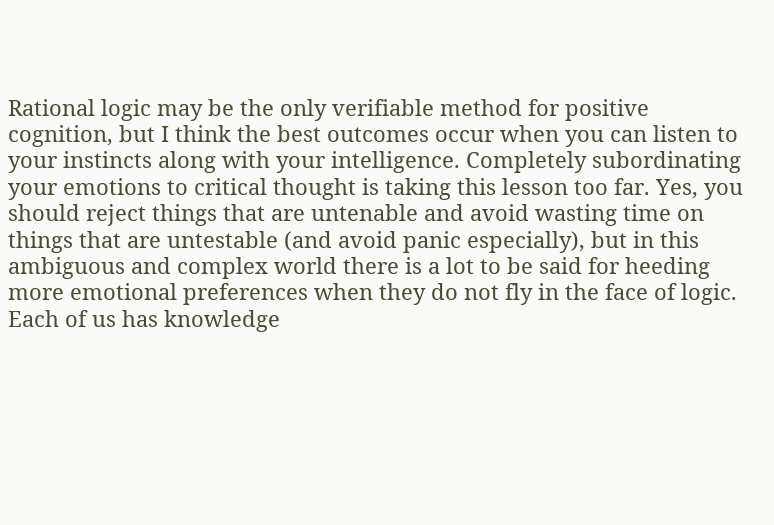Rational logic may be the only verifiable method for positive cognition, but I think the best outcomes occur when you can listen to your instincts along with your intelligence. Completely subordinating your emotions to critical thought is taking this lesson too far. Yes, you should reject things that are untenable and avoid wasting time on things that are untestable (and avoid panic especially), but in this ambiguous and complex world there is a lot to be said for heeding more emotional preferences when they do not fly in the face of logic. Each of us has knowledge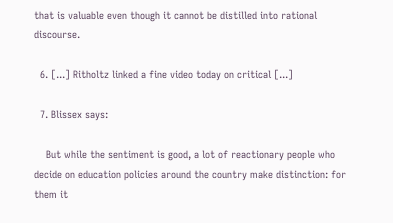that is valuable even though it cannot be distilled into rational discourse.

  6. [...] Ritholtz linked a fine video today on critical [...]

  7. Blissex says:

    But while the sentiment is good, a lot of reactionary people who decide on education policies around the country make distinction: for them it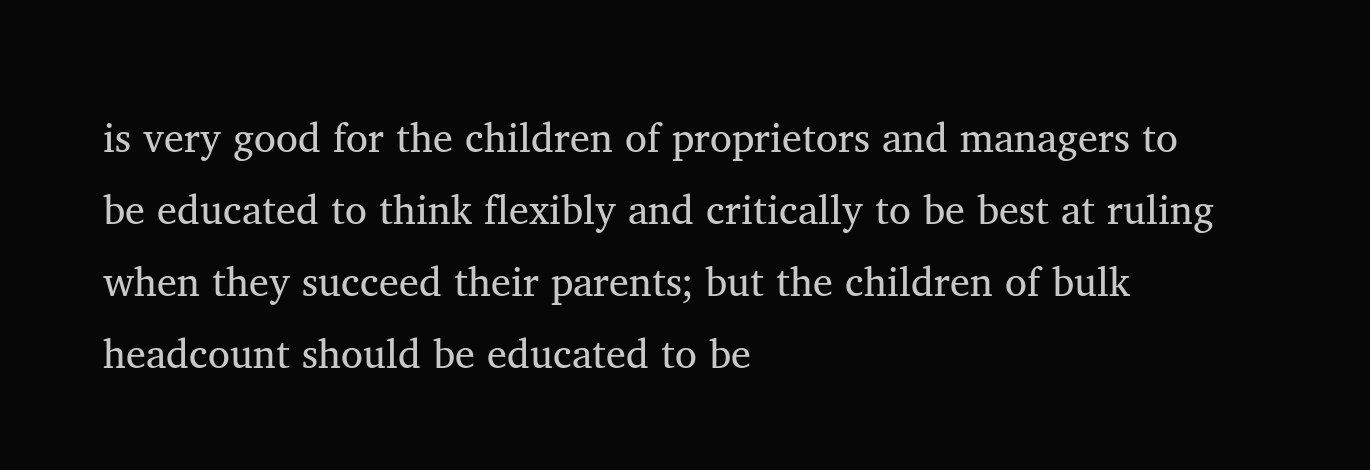is very good for the children of proprietors and managers to be educated to think flexibly and critically to be best at ruling when they succeed their parents; but the children of bulk headcount should be educated to be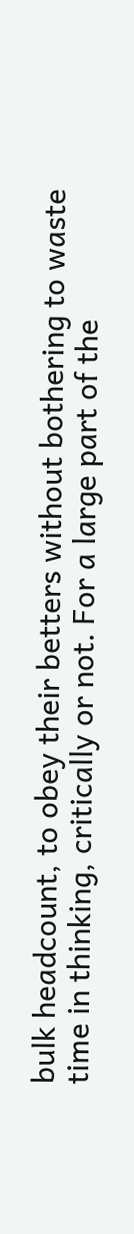bulk headcount, to obey their betters without bothering to waste time in thinking, critically or not. For a large part of the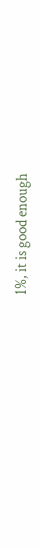1%, it is good enough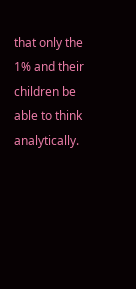that only the 1% and their children be able to think analytically.